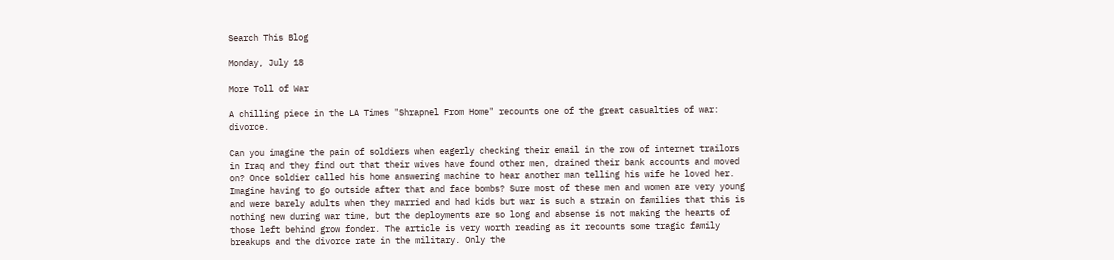Search This Blog

Monday, July 18

More Toll of War

A chilling piece in the LA Times "Shrapnel From Home" recounts one of the great casualties of war: divorce.

Can you imagine the pain of soldiers when eagerly checking their email in the row of internet trailors in Iraq and they find out that their wives have found other men, drained their bank accounts and moved on? Once soldier called his home answering machine to hear another man telling his wife he loved her. Imagine having to go outside after that and face bombs? Sure most of these men and women are very young and were barely adults when they married and had kids but war is such a strain on families that this is nothing new during war time, but the deployments are so long and absense is not making the hearts of those left behind grow fonder. The article is very worth reading as it recounts some tragic family breakups and the divorce rate in the military. Only the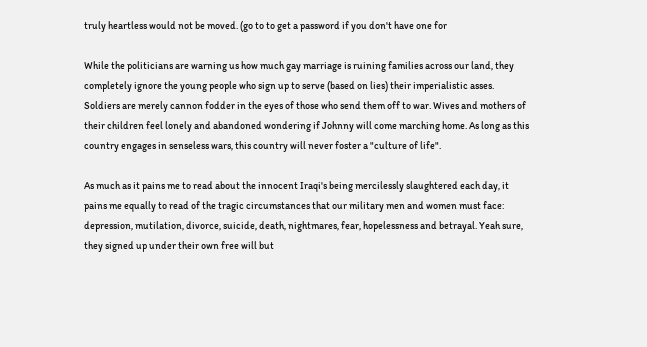truly heartless would not be moved. (go to to get a password if you don't have one for

While the politicians are warning us how much gay marriage is ruining families across our land, they completely ignore the young people who sign up to serve (based on lies) their imperialistic asses. Soldiers are merely cannon fodder in the eyes of those who send them off to war. Wives and mothers of their children feel lonely and abandoned wondering if Johnny will come marching home. As long as this country engages in senseless wars, this country will never foster a "culture of life".

As much as it pains me to read about the innocent Iraqi's being mercilessly slaughtered each day, it pains me equally to read of the tragic circumstances that our military men and women must face: depression, mutilation, divorce, suicide, death, nightmares, fear, hopelessness and betrayal. Yeah sure, they signed up under their own free will but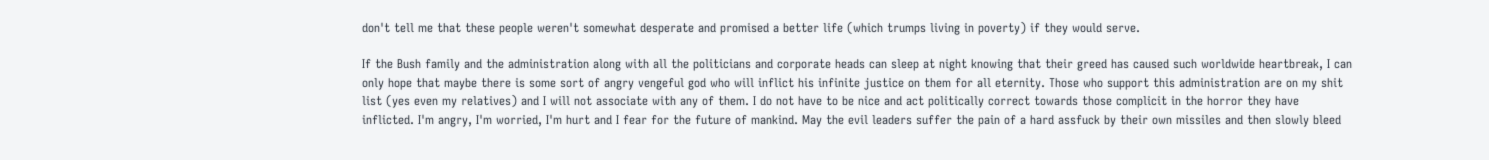don't tell me that these people weren't somewhat desperate and promised a better life (which trumps living in poverty) if they would serve.

If the Bush family and the administration along with all the politicians and corporate heads can sleep at night knowing that their greed has caused such worldwide heartbreak, I can only hope that maybe there is some sort of angry vengeful god who will inflict his infinite justice on them for all eternity. Those who support this administration are on my shit list (yes even my relatives) and I will not associate with any of them. I do not have to be nice and act politically correct towards those complicit in the horror they have inflicted. I'm angry, I'm worried, I'm hurt and I fear for the future of mankind. May the evil leaders suffer the pain of a hard assfuck by their own missiles and then slowly bleed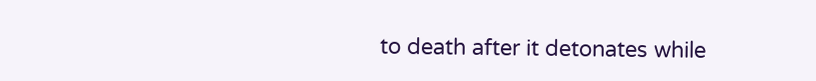to death after it detonates while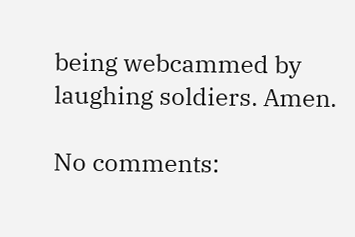being webcammed by laughing soldiers. Amen.

No comments: